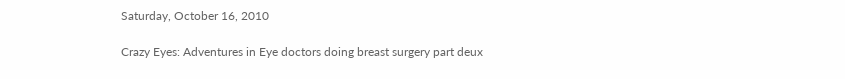Saturday, October 16, 2010

Crazy Eyes: Adventures in Eye doctors doing breast surgery part deux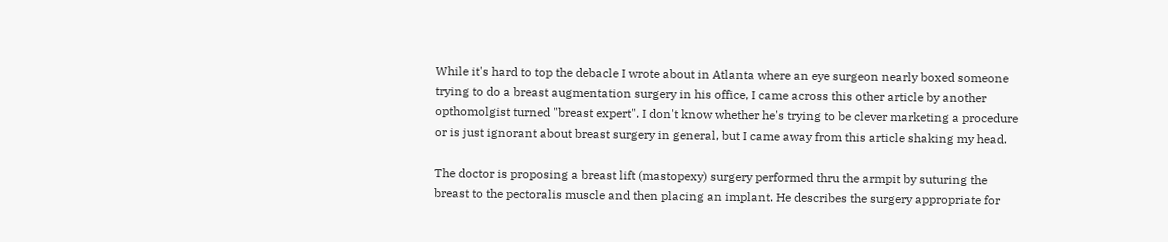While it's hard to top the debacle I wrote about in Atlanta where an eye surgeon nearly boxed someone trying to do a breast augmentation surgery in his office, I came across this other article by another opthomolgist turned "breast expert". I don't know whether he's trying to be clever marketing a procedure or is just ignorant about breast surgery in general, but I came away from this article shaking my head.

The doctor is proposing a breast lift (mastopexy) surgery performed thru the armpit by suturing the breast to the pectoralis muscle and then placing an implant. He describes the surgery appropriate for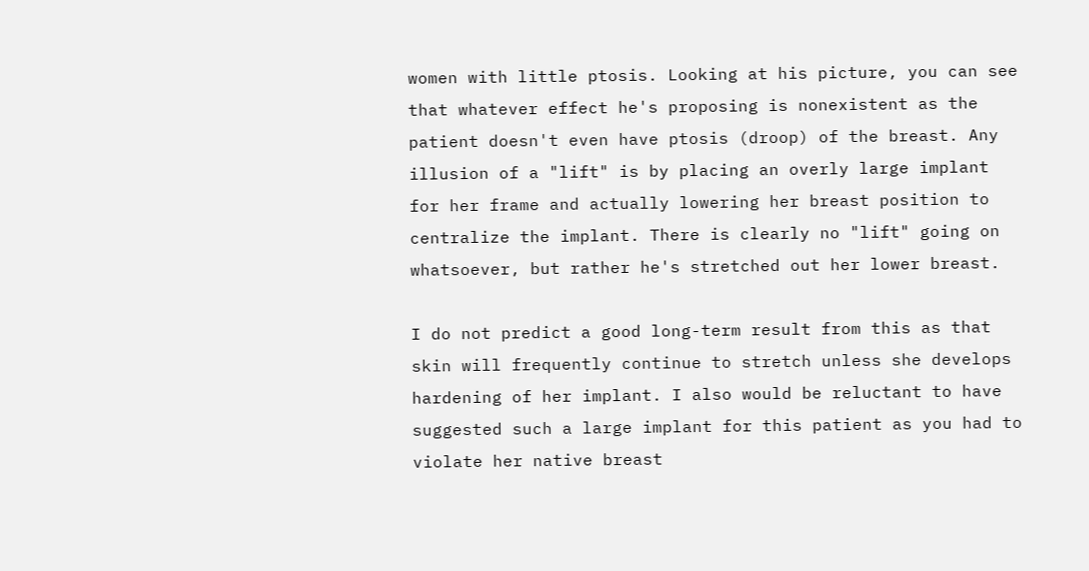women with little ptosis. Looking at his picture, you can see that whatever effect he's proposing is nonexistent as the patient doesn't even have ptosis (droop) of the breast. Any illusion of a "lift" is by placing an overly large implant for her frame and actually lowering her breast position to centralize the implant. There is clearly no "lift" going on whatsoever, but rather he's stretched out her lower breast.

I do not predict a good long-term result from this as that skin will frequently continue to stretch unless she develops hardening of her implant. I also would be reluctant to have suggested such a large implant for this patient as you had to violate her native breast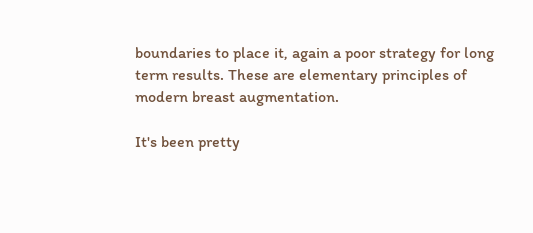boundaries to place it, again a poor strategy for long term results. These are elementary principles of modern breast augmentation.

It's been pretty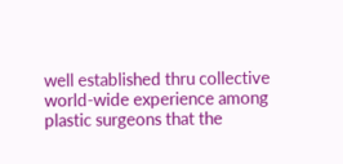well established thru collective world-wide experience among plastic surgeons that the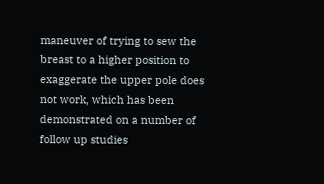maneuver of trying to sew the breast to a higher position to exaggerate the upper pole does not work, which has been demonstrated on a number of follow up studies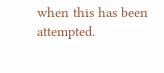when this has been attempted.